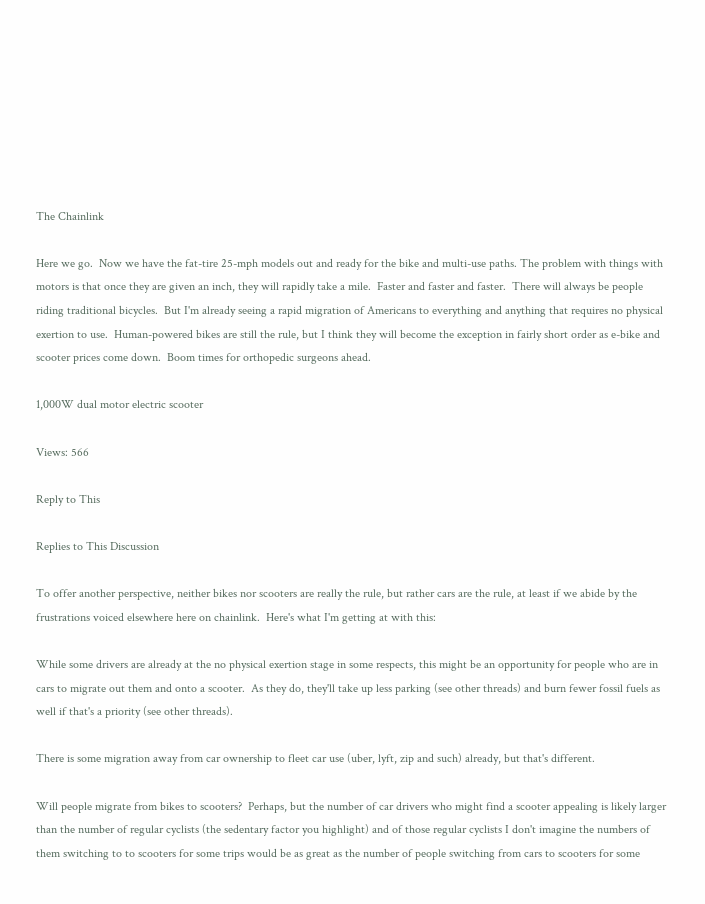The Chainlink

Here we go.  Now we have the fat-tire 25-mph models out and ready for the bike and multi-use paths. The problem with things with motors is that once they are given an inch, they will rapidly take a mile.  Faster and faster and faster.  There will always be people riding traditional bicycles.  But I'm already seeing a rapid migration of Americans to everything and anything that requires no physical exertion to use.  Human-powered bikes are still the rule, but I think they will become the exception in fairly short order as e-bike and scooter prices come down.  Boom times for orthopedic surgeons ahead.

1,000W dual motor electric scooter

Views: 566

Reply to This

Replies to This Discussion

To offer another perspective, neither bikes nor scooters are really the rule, but rather cars are the rule, at least if we abide by the frustrations voiced elsewhere here on chainlink.  Here's what I'm getting at with this:

While some drivers are already at the no physical exertion stage in some respects, this might be an opportunity for people who are in cars to migrate out them and onto a scooter.  As they do, they'll take up less parking (see other threads) and burn fewer fossil fuels as well if that's a priority (see other threads).

There is some migration away from car ownership to fleet car use (uber, lyft, zip and such) already, but that's different.

Will people migrate from bikes to scooters?  Perhaps, but the number of car drivers who might find a scooter appealing is likely larger than the number of regular cyclists (the sedentary factor you highlight) and of those regular cyclists I don't imagine the numbers of them switching to to scooters for some trips would be as great as the number of people switching from cars to scooters for some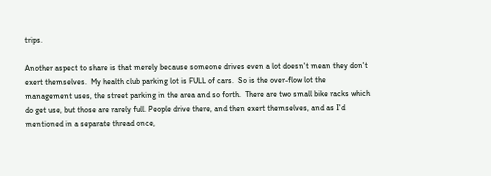trips.

Another aspect to share is that merely because someone drives even a lot doesn't mean they don't exert themselves.  My health club parking lot is FULL of cars.  So is the over-flow lot the management uses, the street parking in the area and so forth.  There are two small bike racks which do get use, but those are rarely full. People drive there, and then exert themselves, and as I'd mentioned in a separate thread once,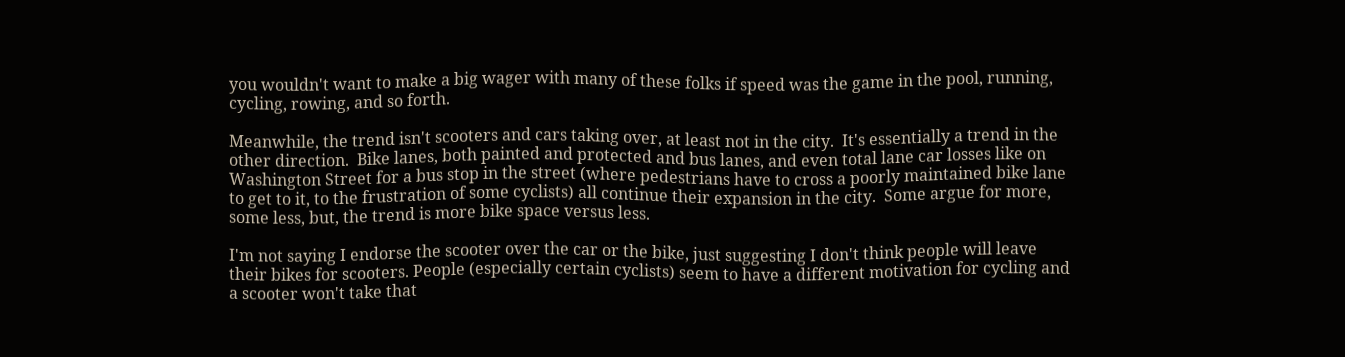you wouldn't want to make a big wager with many of these folks if speed was the game in the pool, running, cycling, rowing, and so forth.

Meanwhile, the trend isn't scooters and cars taking over, at least not in the city.  It's essentially a trend in the other direction.  Bike lanes, both painted and protected and bus lanes, and even total lane car losses like on Washington Street for a bus stop in the street (where pedestrians have to cross a poorly maintained bike lane to get to it, to the frustration of some cyclists) all continue their expansion in the city.  Some argue for more, some less, but, the trend is more bike space versus less.

I'm not saying I endorse the scooter over the car or the bike, just suggesting I don't think people will leave their bikes for scooters. People (especially certain cyclists) seem to have a different motivation for cycling and a scooter won't take that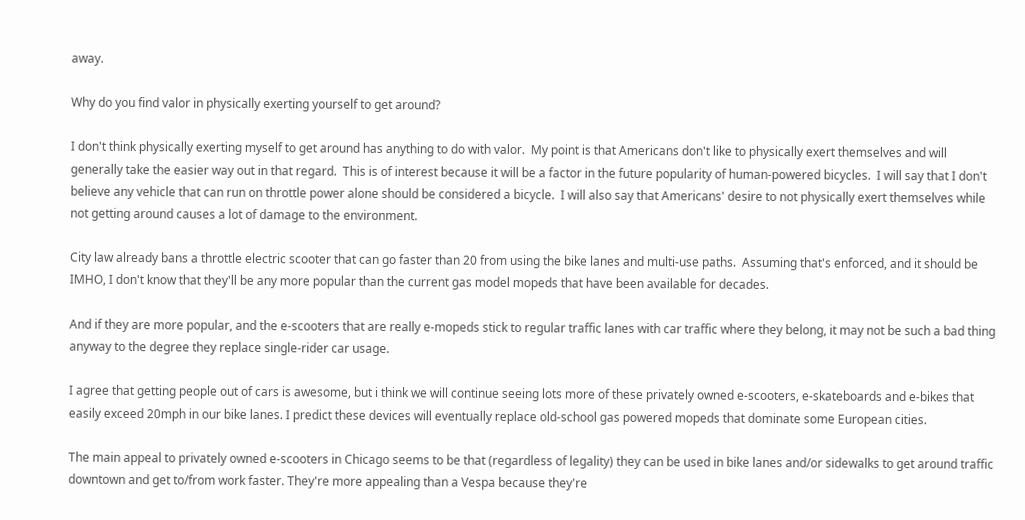away.

Why do you find valor in physically exerting yourself to get around?

I don't think physically exerting myself to get around has anything to do with valor.  My point is that Americans don't like to physically exert themselves and will generally take the easier way out in that regard.  This is of interest because it will be a factor in the future popularity of human-powered bicycles.  I will say that I don't believe any vehicle that can run on throttle power alone should be considered a bicycle.  I will also say that Americans' desire to not physically exert themselves while not getting around causes a lot of damage to the environment.

City law already bans a throttle electric scooter that can go faster than 20 from using the bike lanes and multi-use paths.  Assuming that's enforced, and it should be IMHO, I don't know that they'll be any more popular than the current gas model mopeds that have been available for decades.

And if they are more popular, and the e-scooters that are really e-mopeds stick to regular traffic lanes with car traffic where they belong, it may not be such a bad thing anyway to the degree they replace single-rider car usage.

I agree that getting people out of cars is awesome, but i think we will continue seeing lots more of these privately owned e-scooters, e-skateboards and e-bikes that easily exceed 20mph in our bike lanes. I predict these devices will eventually replace old-school gas powered mopeds that dominate some European cities.

The main appeal to privately owned e-scooters in Chicago seems to be that (regardless of legality) they can be used in bike lanes and/or sidewalks to get around traffic downtown and get to/from work faster. They're more appealing than a Vespa because they're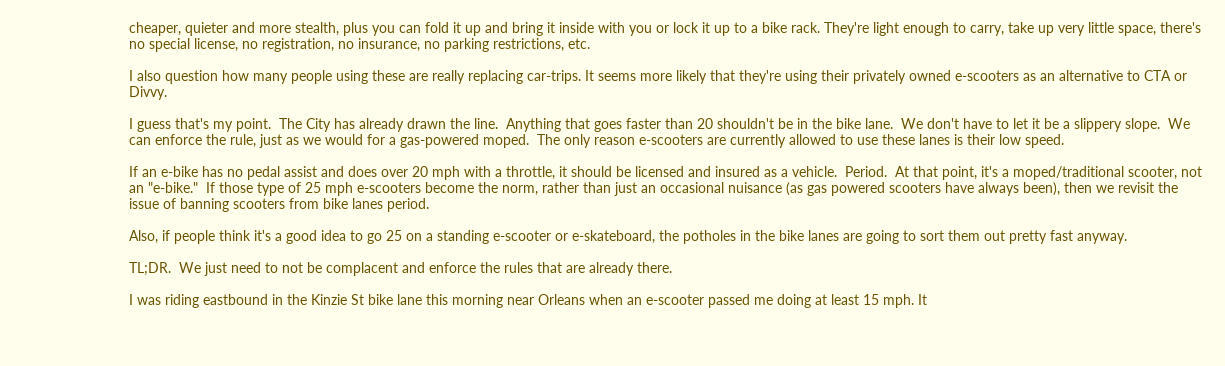cheaper, quieter and more stealth, plus you can fold it up and bring it inside with you or lock it up to a bike rack. They're light enough to carry, take up very little space, there's no special license, no registration, no insurance, no parking restrictions, etc.

I also question how many people using these are really replacing car-trips. It seems more likely that they're using their privately owned e-scooters as an alternative to CTA or Divvy.

I guess that's my point.  The City has already drawn the line.  Anything that goes faster than 20 shouldn't be in the bike lane.  We don't have to let it be a slippery slope.  We can enforce the rule, just as we would for a gas-powered moped.  The only reason e-scooters are currently allowed to use these lanes is their low speed.

If an e-bike has no pedal assist and does over 20 mph with a throttle, it should be licensed and insured as a vehicle.  Period.  At that point, it's a moped/traditional scooter, not an "e-bike."  If those type of 25 mph e-scooters become the norm, rather than just an occasional nuisance (as gas powered scooters have always been), then we revisit the issue of banning scooters from bike lanes period.

Also, if people think it's a good idea to go 25 on a standing e-scooter or e-skateboard, the potholes in the bike lanes are going to sort them out pretty fast anyway.

TL;DR.  We just need to not be complacent and enforce the rules that are already there.

I was riding eastbound in the Kinzie St bike lane this morning near Orleans when an e-scooter passed me doing at least 15 mph. It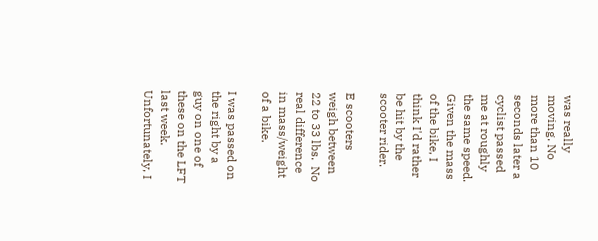was really moving. No more than 10 seconds later a cyclist passed me at roughly the same speed. Given the mass of the bike, I think I'd rather be hit by the scooter rider.

E scooters weigh between 22 to 33 lbs.  No real difference in mass/weight of a bike.

I was passed on the right by a guy on one of these on the LFT last week.  Unfortunately, I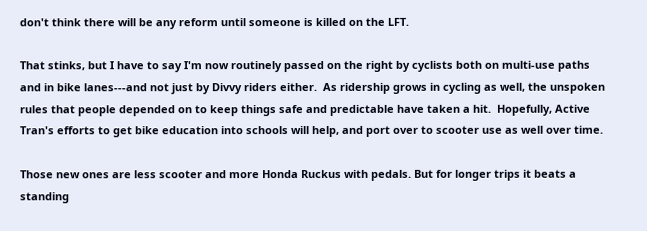don't think there will be any reform until someone is killed on the LFT.

That stinks, but I have to say I'm now routinely passed on the right by cyclists both on multi-use paths and in bike lanes---and not just by Divvy riders either.  As ridership grows in cycling as well, the unspoken rules that people depended on to keep things safe and predictable have taken a hit.  Hopefully, Active Tran's efforts to get bike education into schools will help, and port over to scooter use as well over time.

Those new ones are less scooter and more Honda Ruckus with pedals. But for longer trips it beats a standing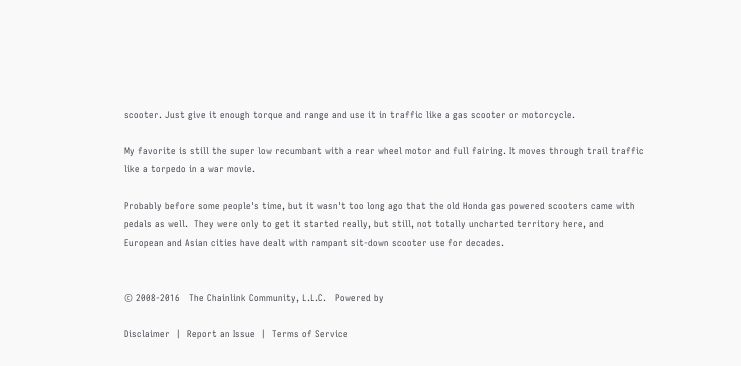scooter. Just give it enough torque and range and use it in traffic like a gas scooter or motorcycle.

My favorite is still the super low recumbant with a rear wheel motor and full fairing. It moves through trail traffic like a torpedo in a war movie.

Probably before some people's time, but it wasn't too long ago that the old Honda gas powered scooters came with pedals as well.  They were only to get it started really, but still, not totally uncharted territory here, and European and Asian cities have dealt with rampant sit-down scooter use for decades.


© 2008-2016   The Chainlink Community, L.L.C.   Powered by

Disclaimer  |  Report an Issue  |  Terms of Service